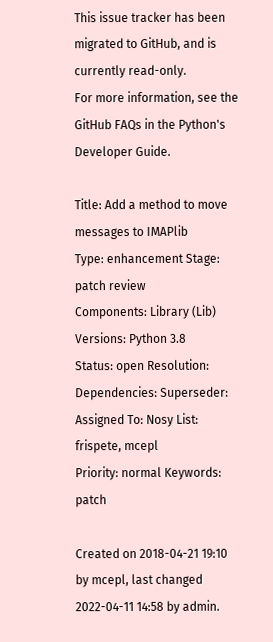This issue tracker has been migrated to GitHub, and is currently read-only.
For more information, see the GitHub FAQs in the Python's Developer Guide.

Title: Add a method to move messages to IMAPlib
Type: enhancement Stage: patch review
Components: Library (Lib) Versions: Python 3.8
Status: open Resolution:
Dependencies: Superseder:
Assigned To: Nosy List: frispete, mcepl
Priority: normal Keywords: patch

Created on 2018-04-21 19:10 by mcepl, last changed 2022-04-11 14:58 by admin.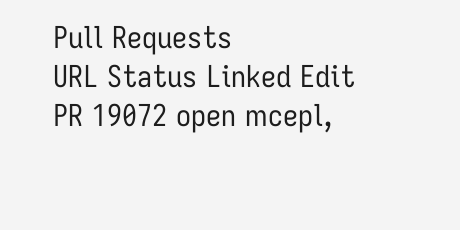Pull Requests
URL Status Linked Edit
PR 19072 open mcepl,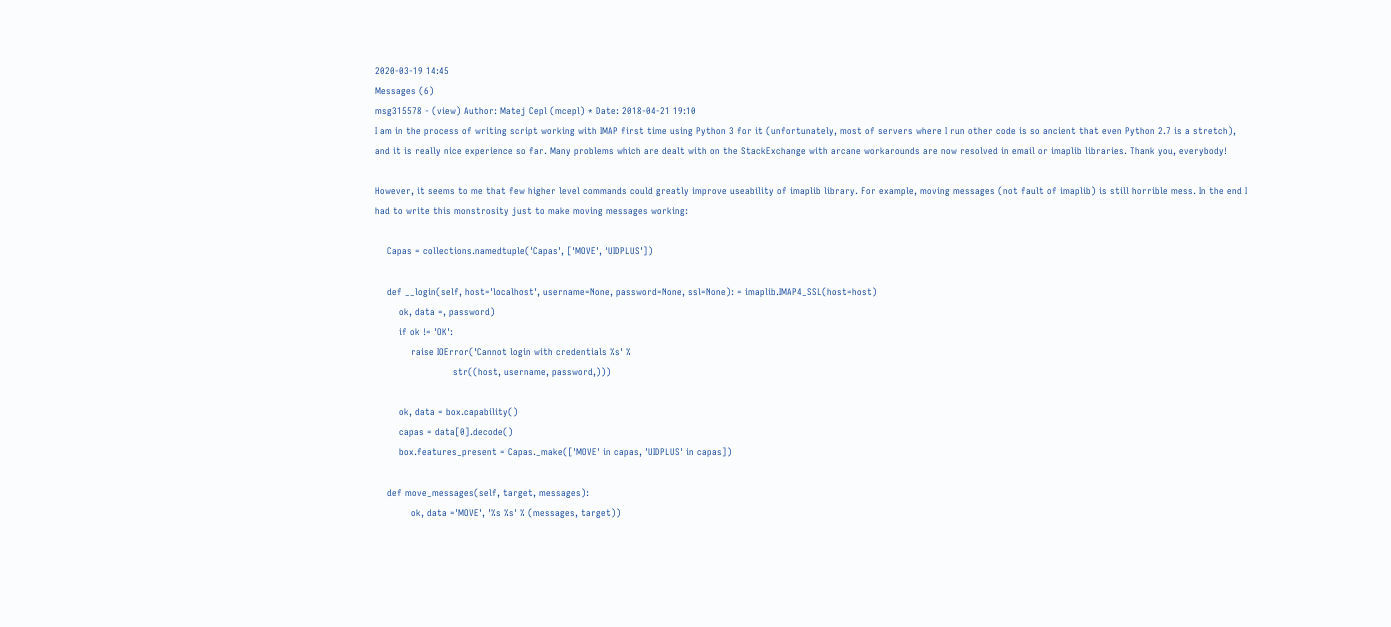2020-03-19 14:45
Messages (6)
msg315578 - (view) Author: Matej Cepl (mcepl) * Date: 2018-04-21 19:10
I am in the process of writing script working with IMAP first time using Python 3 for it (unfortunately, most of servers where I run other code is so ancient that even Python 2.7 is a stretch), and it is really nice experience so far. Many problems which are dealt with on the StackExchange with arcane workarounds are now resolved in email or imaplib libraries. Thank you, everybody!

However, it seems to me that few higher level commands could greatly improve useability of imaplib library. For example, moving messages (not fault of imaplib) is still horrible mess. In the end I had to write this monstrosity just to make moving messages working:

    Capas = collections.namedtuple('Capas', ['MOVE', 'UIDPLUS'])

    def __login(self, host='localhost', username=None, password=None, ssl=None): = imaplib.IMAP4_SSL(host=host)
        ok, data =, password)
        if ok != 'OK':
            raise IOError('Cannot login with credentials %s' %
                          str((host, username, password,)))

        ok, data = box.capability()
        capas = data[0].decode()
        box.features_present = Capas._make(['MOVE' in capas, 'UIDPLUS' in capas])

    def move_messages(self, target, messages):
            ok, data ='MOVE', '%s %s' % (messages, target))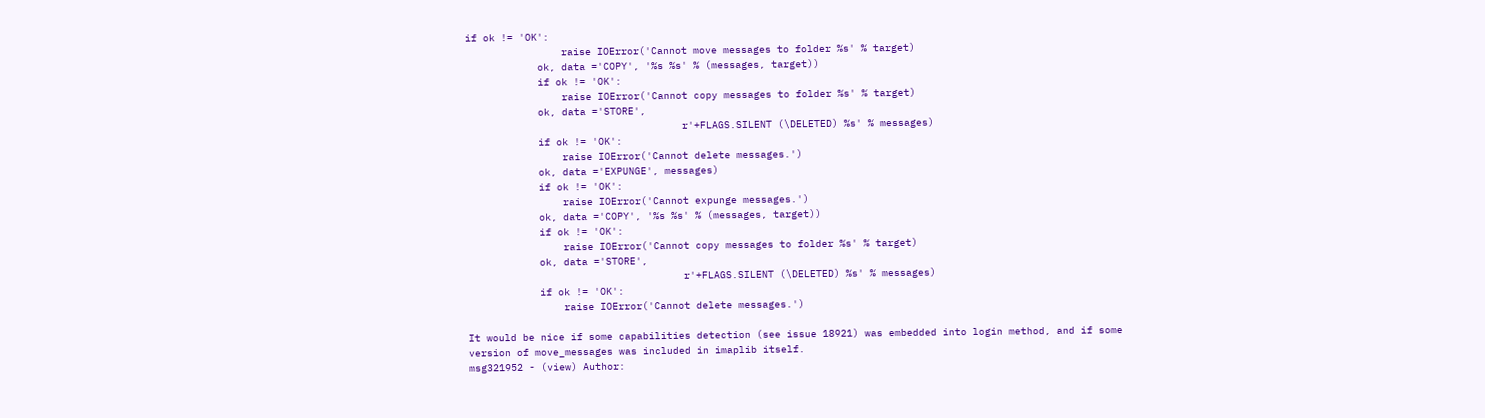if ok != 'OK':
                raise IOError('Cannot move messages to folder %s' % target)
            ok, data ='COPY', '%s %s' % (messages, target))
            if ok != 'OK':
                raise IOError('Cannot copy messages to folder %s' % target)
            ok, data ='STORE',
                                    r'+FLAGS.SILENT (\DELETED) %s' % messages)
            if ok != 'OK':
                raise IOError('Cannot delete messages.')
            ok, data ='EXPUNGE', messages)
            if ok != 'OK':
                raise IOError('Cannot expunge messages.')
            ok, data ='COPY', '%s %s' % (messages, target))
            if ok != 'OK':
                raise IOError('Cannot copy messages to folder %s' % target)
            ok, data ='STORE',
                                    r'+FLAGS.SILENT (\DELETED) %s' % messages)
            if ok != 'OK':
                raise IOError('Cannot delete messages.')

It would be nice if some capabilities detection (see issue 18921) was embedded into login method, and if some version of move_messages was included in imaplib itself.
msg321952 - (view) Author: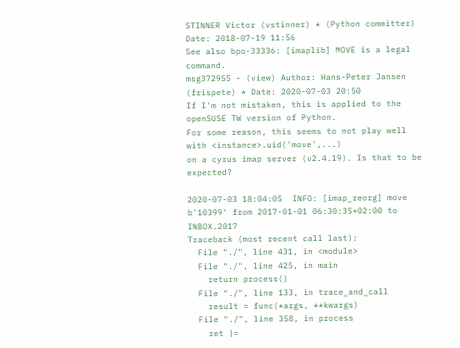STINNER Victor (vstinner) * (Python committer) Date: 2018-07-19 11:56
See also bpo-33336: [imaplib] MOVE is a legal command.
msg372955 - (view) Author: Hans-Peter Jansen (frispete) * Date: 2020-07-03 20:50
If I'm not mistaken, this is applied to the openSUSE TW version of Python.
For some reason, this seems to not play well with <instance>.uid('move',...)
on a cyrus imap server (v2.4.19). Is that to be expected?

2020-07-03 18:04:05  INFO: [imap_reorg] move b'10399' from 2017-01-01 06:30:35+02:00 to INBOX.2017
Traceback (most recent call last):
  File "./", line 431, in <module>
  File "./", line 425, in main
    return process()
  File "./", line 133, in trace_and_call
    result = func(*args, **kwargs)
  File "./", line 358, in process
    ret |=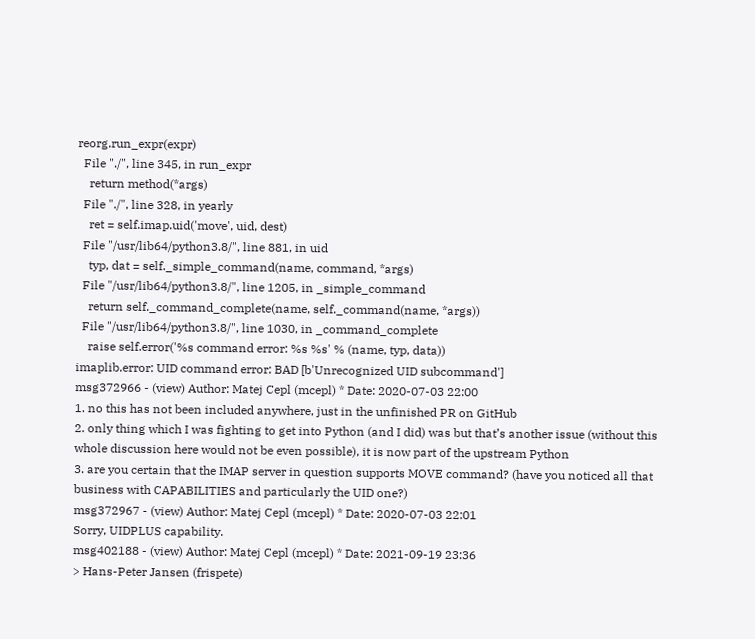reorg.run_expr(expr)
  File "./", line 345, in run_expr
    return method(*args)
  File "./", line 328, in yearly
    ret = self.imap.uid('move', uid, dest)
  File "/usr/lib64/python3.8/", line 881, in uid
    typ, dat = self._simple_command(name, command, *args)
  File "/usr/lib64/python3.8/", line 1205, in _simple_command
    return self._command_complete(name, self._command(name, *args))
  File "/usr/lib64/python3.8/", line 1030, in _command_complete
    raise self.error('%s command error: %s %s' % (name, typ, data))
imaplib.error: UID command error: BAD [b'Unrecognized UID subcommand']
msg372966 - (view) Author: Matej Cepl (mcepl) * Date: 2020-07-03 22:00
1. no this has not been included anywhere, just in the unfinished PR on GitHub
2. only thing which I was fighting to get into Python (and I did) was but that’s another issue (without this whole discussion here would not be even possible), it is now part of the upstream Python
3. are you certain that the IMAP server in question supports MOVE command? (have you noticed all that business with CAPABILITIES and particularly the UID one?)
msg372967 - (view) Author: Matej Cepl (mcepl) * Date: 2020-07-03 22:01
Sorry, UIDPLUS capability.
msg402188 - (view) Author: Matej Cepl (mcepl) * Date: 2021-09-19 23:36
> Hans-Peter Jansen (frispete)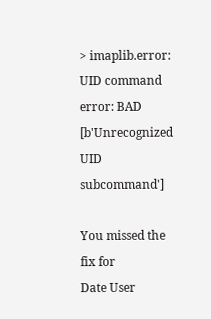> imaplib.error: UID command error: BAD [b'Unrecognized UID subcommand']

You missed the fix for
Date User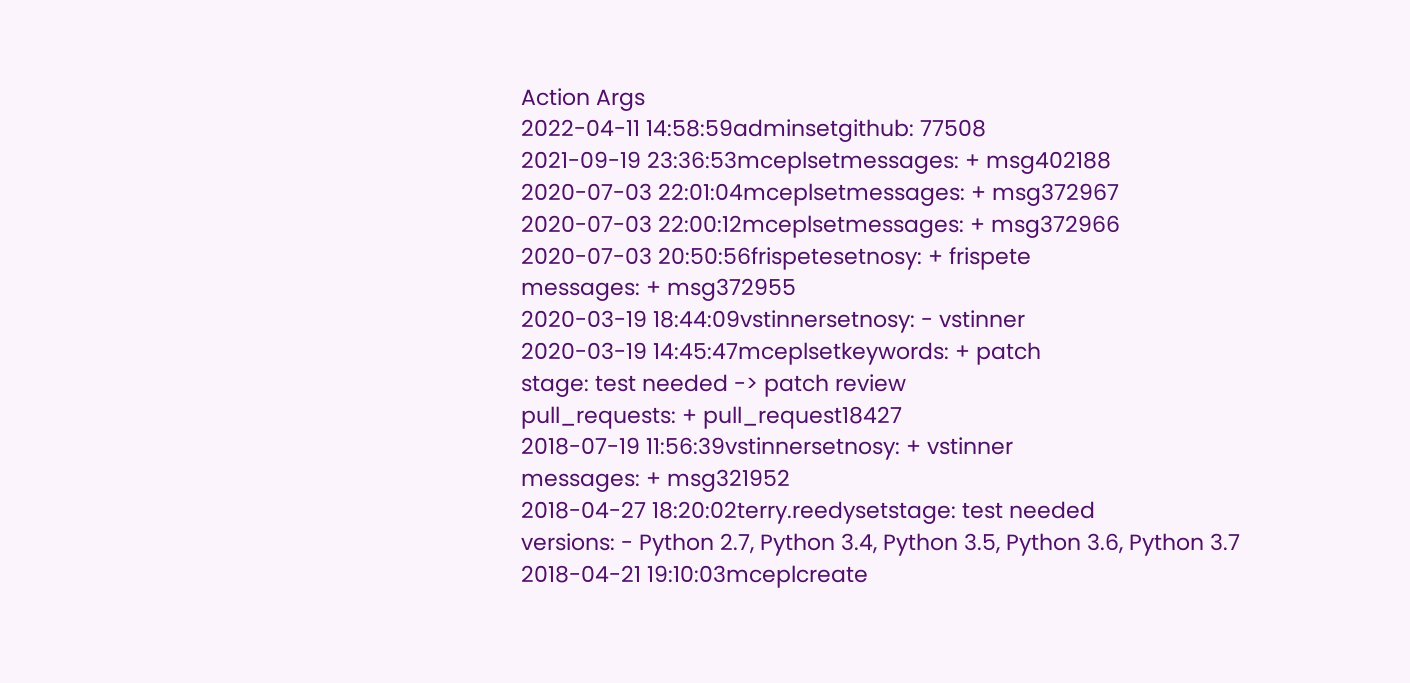Action Args
2022-04-11 14:58:59adminsetgithub: 77508
2021-09-19 23:36:53mceplsetmessages: + msg402188
2020-07-03 22:01:04mceplsetmessages: + msg372967
2020-07-03 22:00:12mceplsetmessages: + msg372966
2020-07-03 20:50:56frispetesetnosy: + frispete
messages: + msg372955
2020-03-19 18:44:09vstinnersetnosy: - vstinner
2020-03-19 14:45:47mceplsetkeywords: + patch
stage: test needed -> patch review
pull_requests: + pull_request18427
2018-07-19 11:56:39vstinnersetnosy: + vstinner
messages: + msg321952
2018-04-27 18:20:02terry.reedysetstage: test needed
versions: - Python 2.7, Python 3.4, Python 3.5, Python 3.6, Python 3.7
2018-04-21 19:10:03mceplcreate